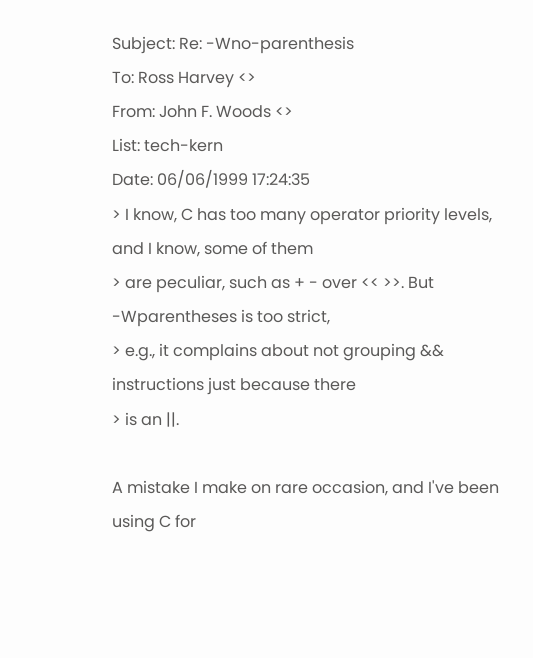Subject: Re: -Wno-parenthesis
To: Ross Harvey <>
From: John F. Woods <>
List: tech-kern
Date: 06/06/1999 17:24:35
> I know, C has too many operator priority levels, and I know, some of them
> are peculiar, such as + - over << >>. But -Wparentheses is too strict,
> e.g., it complains about not grouping && instructions just because there
> is an ||.

A mistake I make on rare occasion, and I've been using C for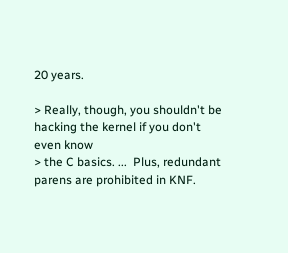20 years.

> Really, though, you shouldn't be hacking the kernel if you don't even know
> the C basics. ...  Plus, redundant parens are prohibited in KNF.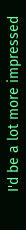I'd be a lot more impressed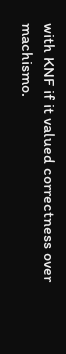with KNF if it valued correctness over machismo.